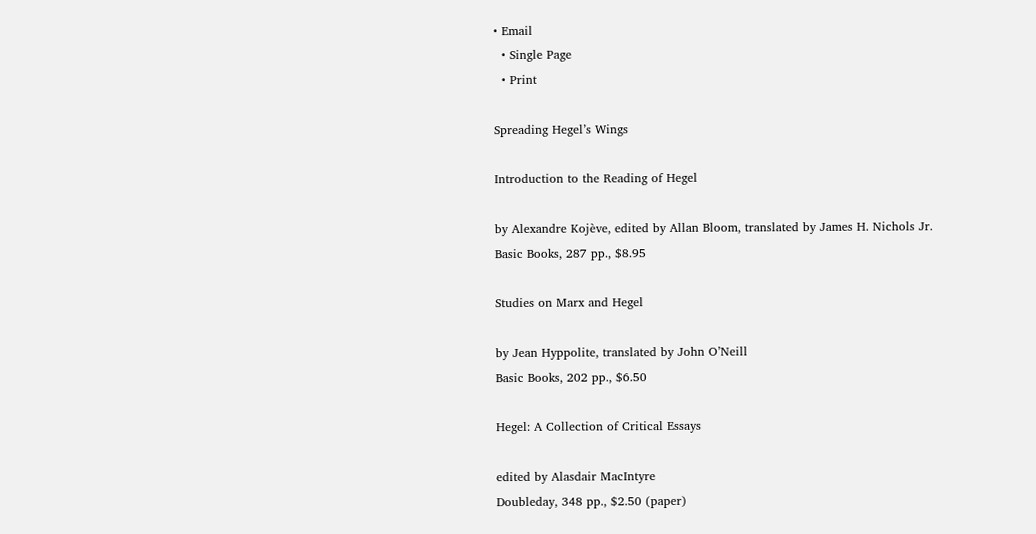• Email
  • Single Page
  • Print

Spreading Hegel’s Wings

Introduction to the Reading of Hegel

by Alexandre Kojève, edited by Allan Bloom, translated by James H. Nichols Jr.
Basic Books, 287 pp., $8.95

Studies on Marx and Hegel

by Jean Hyppolite, translated by John O’Neill
Basic Books, 202 pp., $6.50

Hegel: A Collection of Critical Essays

edited by Alasdair MacIntyre
Doubleday, 348 pp., $2.50 (paper)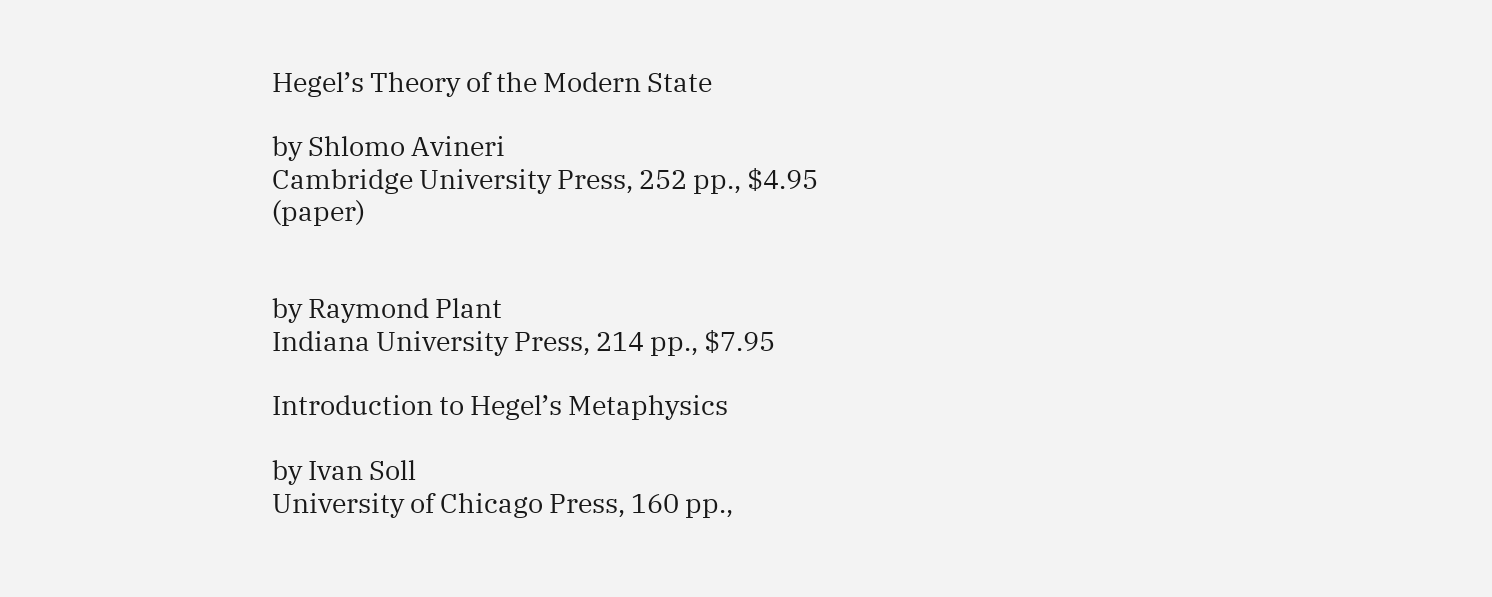Hegel’s Theory of the Modern State

by Shlomo Avineri
Cambridge University Press, 252 pp., $4.95 (paper)


by Raymond Plant
Indiana University Press, 214 pp., $7.95

Introduction to Hegel’s Metaphysics

by Ivan Soll
University of Chicago Press, 160 pp.,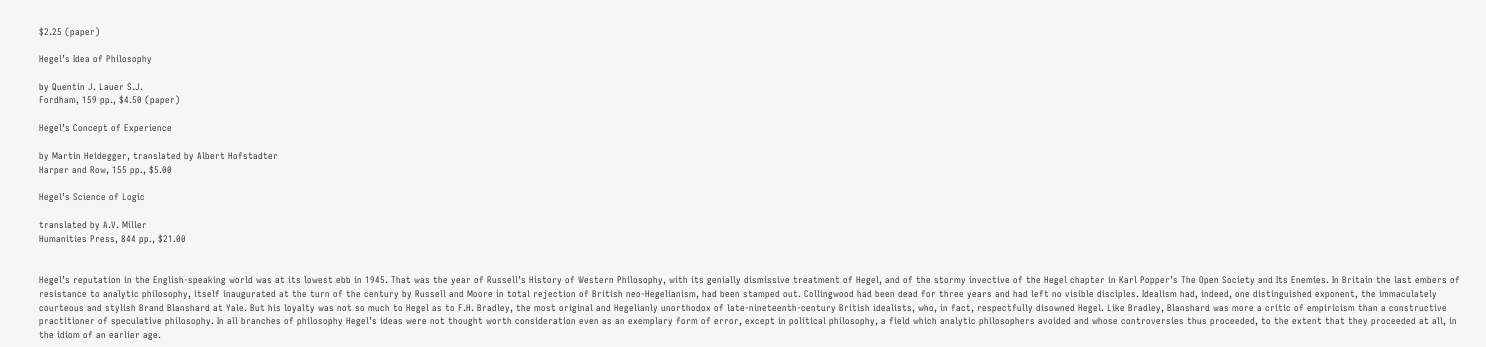$2.25 (paper)

Hegel’s Idea of Philosophy

by Quentin J. Lauer S.J.
Fordham, 159 pp., $4.50 (paper)

Hegel’s Concept of Experience

by Martin Heidegger, translated by Albert Hofstadter
Harper and Row, 155 pp., $5.00

Hegel’s Science of Logic

translated by A.V. Miller
Humanities Press, 844 pp., $21.00


Hegel’s reputation in the English-speaking world was at its lowest ebb in 1945. That was the year of Russell’s History of Western Philosophy, with its genially dismissive treatment of Hegel, and of the stormy invective of the Hegel chapter in Karl Popper’s The Open Society and Its Enemies. In Britain the last embers of resistance to analytic philosophy, itself inaugurated at the turn of the century by Russell and Moore in total rejection of British neo-Hegelianism, had been stamped out. Collingwood had been dead for three years and had left no visible disciples. Idealism had, indeed, one distinguished exponent, the immaculately courteous and stylish Brand Blanshard at Yale. But his loyalty was not so much to Hegel as to F.H. Bradley, the most original and Hegelianly unorthodox of late-nineteenth-century British idealists, who, in fact, respectfully disowned Hegel. Like Bradley, Blanshard was more a critic of empiricism than a constructive practitioner of speculative philosophy. In all branches of philosophy Hegel’s ideas were not thought worth consideration even as an exemplary form of error, except in political philosophy, a field which analytic philosophers avoided and whose controversies thus proceeded, to the extent that they proceeded at all, in the idiom of an earlier age.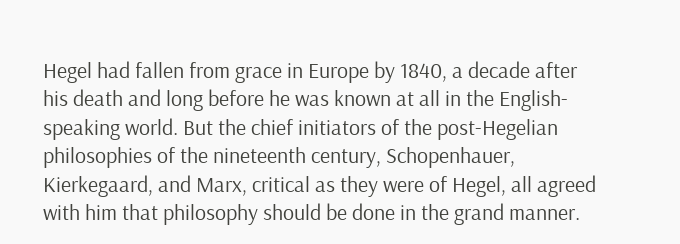Hegel had fallen from grace in Europe by 1840, a decade after his death and long before he was known at all in the English-speaking world. But the chief initiators of the post-Hegelian philosophies of the nineteenth century, Schopenhauer, Kierkegaard, and Marx, critical as they were of Hegel, all agreed with him that philosophy should be done in the grand manner.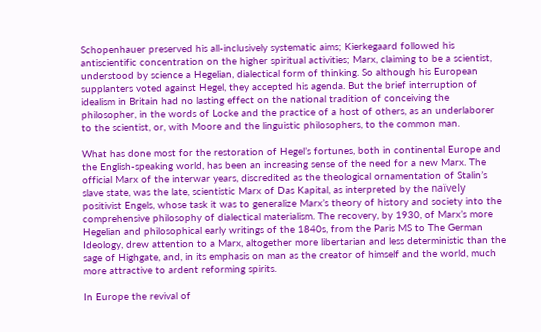Schopenhauer preserved his all-inclusively systematic aims; Kierkegaard followed his antiscientific concentration on the higher spiritual activities; Marx, claiming to be a scientist, understood by science a Hegelian, dialectical form of thinking. So although his European supplanters voted against Hegel, they accepted his agenda. But the brief interruption of idealism in Britain had no lasting effect on the national tradition of conceiving the philosopher, in the words of Locke and the practice of a host of others, as an underlaborer to the scientist, or, with Moore and the linguistic philosophers, to the common man.

What has done most for the restoration of Hegel’s fortunes, both in continental Europe and the English-speaking world, has been an increasing sense of the need for a new Marx. The official Marx of the interwar years, discredited as the theological ornamentation of Stalin’s slave state, was the late, scientistic Marx of Das Kapital, as interpreted by the naïvely positivist Engels, whose task it was to generalize Marx’s theory of history and society into the comprehensive philosophy of dialectical materialism. The recovery, by 1930, of Marx’s more Hegelian and philosophical early writings of the 1840s, from the Paris MS to The German Ideology, drew attention to a Marx, altogether more libertarian and less deterministic than the sage of Highgate, and, in its emphasis on man as the creator of himself and the world, much more attractive to ardent reforming spirits.

In Europe the revival of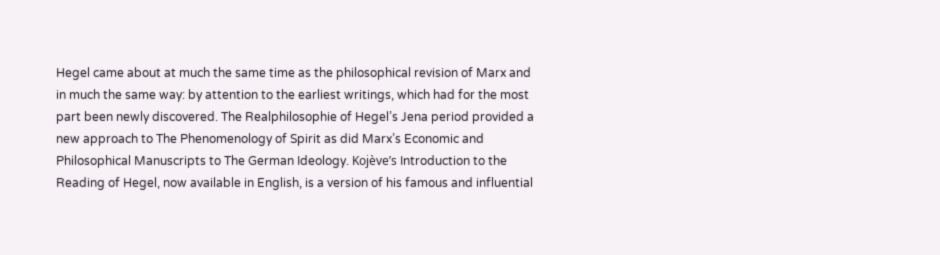Hegel came about at much the same time as the philosophical revision of Marx and in much the same way: by attention to the earliest writings, which had for the most part been newly discovered. The Realphilosophie of Hegel’s Jena period provided a new approach to The Phenomenology of Spirit as did Marx’s Economic and Philosophical Manuscripts to The German Ideology. Kojève’s Introduction to the Reading of Hegel, now available in English, is a version of his famous and influential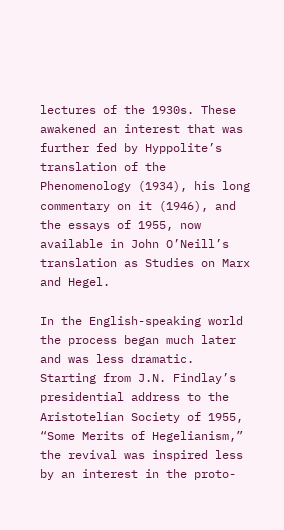lectures of the 1930s. These awakened an interest that was further fed by Hyppolite’s translation of the Phenomenology (1934), his long commentary on it (1946), and the essays of 1955, now available in John O’Neill’s translation as Studies on Marx and Hegel.

In the English-speaking world the process began much later and was less dramatic. Starting from J.N. Findlay’s presidential address to the Aristotelian Society of 1955, “Some Merits of Hegelianism,” the revival was inspired less by an interest in the proto-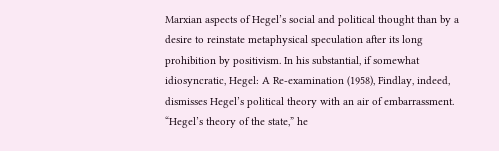Marxian aspects of Hegel’s social and political thought than by a desire to reinstate metaphysical speculation after its long prohibition by positivism. In his substantial, if somewhat idiosyncratic, Hegel: A Re-examination (1958), Findlay, indeed, dismisses Hegel’s political theory with an air of embarrassment. “Hegel’s theory of the state,” he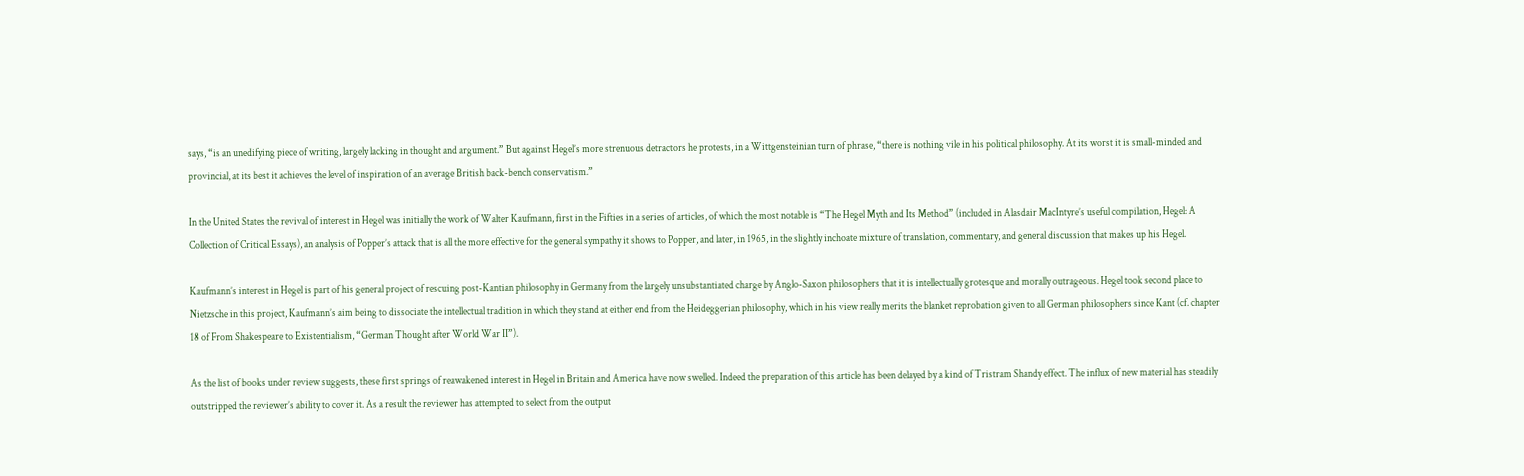says, “is an unedifying piece of writing, largely lacking in thought and argument.” But against Hegel’s more strenuous detractors he protests, in a Wittgensteinian turn of phrase, “there is nothing vile in his political philosophy. At its worst it is small-minded and provincial, at its best it achieves the level of inspiration of an average British back-bench conservatism.”

In the United States the revival of interest in Hegel was initially the work of Walter Kaufmann, first in the Fifties in a series of articles, of which the most notable is “The Hegel Myth and Its Method” (included in Alasdair MacIntyre’s useful compilation, Hegel: A Collection of Critical Essays), an analysis of Popper’s attack that is all the more effective for the general sympathy it shows to Popper, and later, in 1965, in the slightly inchoate mixture of translation, commentary, and general discussion that makes up his Hegel.

Kaufmann’s interest in Hegel is part of his general project of rescuing post-Kantian philosophy in Germany from the largely unsubstantiated charge by Anglo-Saxon philosophers that it is intellectually grotesque and morally outrageous. Hegel took second place to Nietzsche in this project, Kaufmann’s aim being to dissociate the intellectual tradition in which they stand at either end from the Heideggerian philosophy, which in his view really merits the blanket reprobation given to all German philosophers since Kant (cf. chapter 18 of From Shakespeare to Existentialism, “German Thought after World War II”).

As the list of books under review suggests, these first springs of reawakened interest in Hegel in Britain and America have now swelled. Indeed the preparation of this article has been delayed by a kind of Tristram Shandy effect. The influx of new material has steadily outstripped the reviewer’s ability to cover it. As a result the reviewer has attempted to select from the output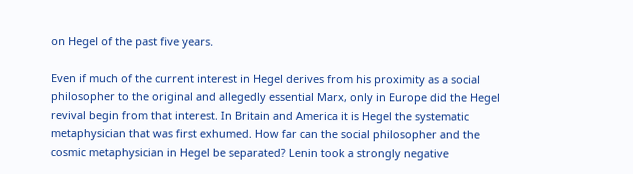on Hegel of the past five years.

Even if much of the current interest in Hegel derives from his proximity as a social philosopher to the original and allegedly essential Marx, only in Europe did the Hegel revival begin from that interest. In Britain and America it is Hegel the systematic metaphysician that was first exhumed. How far can the social philosopher and the cosmic metaphysician in Hegel be separated? Lenin took a strongly negative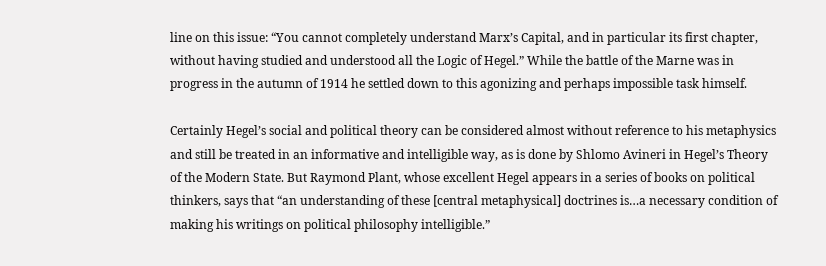line on this issue: “You cannot completely understand Marx’s Capital, and in particular its first chapter, without having studied and understood all the Logic of Hegel.” While the battle of the Marne was in progress in the autumn of 1914 he settled down to this agonizing and perhaps impossible task himself.

Certainly Hegel’s social and political theory can be considered almost without reference to his metaphysics and still be treated in an informative and intelligible way, as is done by Shlomo Avineri in Hegel’s Theory of the Modern State. But Raymond Plant, whose excellent Hegel appears in a series of books on political thinkers, says that “an understanding of these [central metaphysical] doctrines is…a necessary condition of making his writings on political philosophy intelligible.”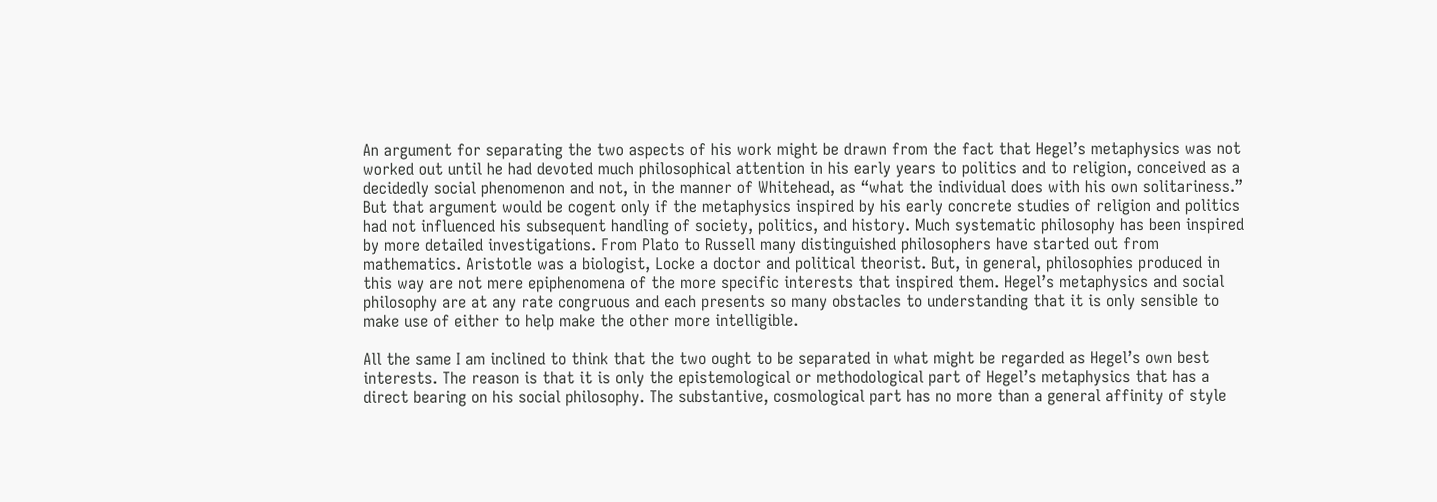An argument for separating the two aspects of his work might be drawn from the fact that Hegel’s metaphysics was not worked out until he had devoted much philosophical attention in his early years to politics and to religion, conceived as a decidedly social phenomenon and not, in the manner of Whitehead, as “what the individual does with his own solitariness.” But that argument would be cogent only if the metaphysics inspired by his early concrete studies of religion and politics had not influenced his subsequent handling of society, politics, and history. Much systematic philosophy has been inspired by more detailed investigations. From Plato to Russell many distinguished philosophers have started out from mathematics. Aristotle was a biologist, Locke a doctor and political theorist. But, in general, philosophies produced in this way are not mere epiphenomena of the more specific interests that inspired them. Hegel’s metaphysics and social philosophy are at any rate congruous and each presents so many obstacles to understanding that it is only sensible to make use of either to help make the other more intelligible.

All the same I am inclined to think that the two ought to be separated in what might be regarded as Hegel’s own best interests. The reason is that it is only the epistemological or methodological part of Hegel’s metaphysics that has a direct bearing on his social philosophy. The substantive, cosmological part has no more than a general affinity of style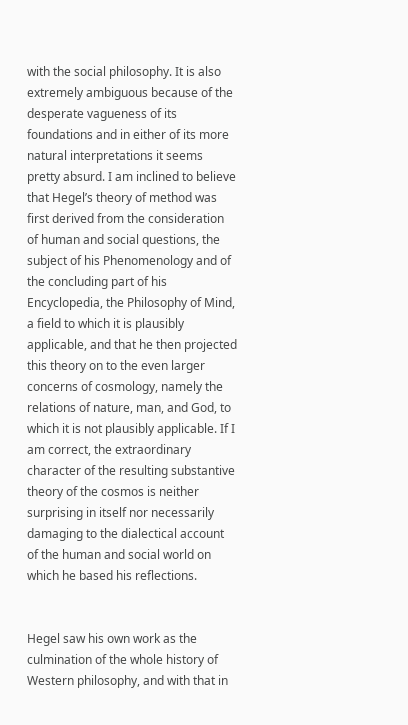with the social philosophy. It is also extremely ambiguous because of the desperate vagueness of its foundations and in either of its more natural interpretations it seems pretty absurd. I am inclined to believe that Hegel’s theory of method was first derived from the consideration of human and social questions, the subject of his Phenomenology and of the concluding part of his Encyclopedia, the Philosophy of Mind, a field to which it is plausibly applicable, and that he then projected this theory on to the even larger concerns of cosmology, namely the relations of nature, man, and God, to which it is not plausibly applicable. If I am correct, the extraordinary character of the resulting substantive theory of the cosmos is neither surprising in itself nor necessarily damaging to the dialectical account of the human and social world on which he based his reflections.


Hegel saw his own work as the culmination of the whole history of Western philosophy, and with that in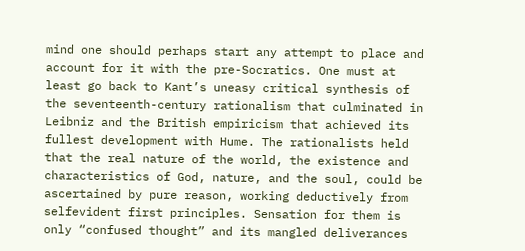mind one should perhaps start any attempt to place and account for it with the pre-Socratics. One must at least go back to Kant’s uneasy critical synthesis of the seventeenth-century rationalism that culminated in Leibniz and the British empiricism that achieved its fullest development with Hume. The rationalists held that the real nature of the world, the existence and characteristics of God, nature, and the soul, could be ascertained by pure reason, working deductively from selfevident first principles. Sensation for them is only “confused thought” and its mangled deliverances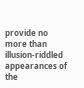provide no more than illusion-riddled appearances of the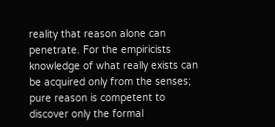reality that reason alone can penetrate. For the empiricists knowledge of what really exists can be acquired only from the senses; pure reason is competent to discover only the formal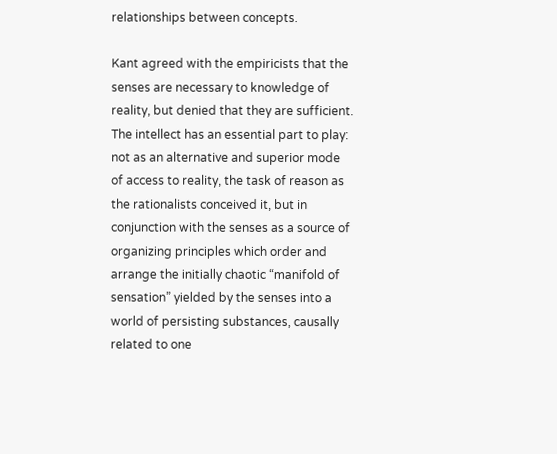relationships between concepts.

Kant agreed with the empiricists that the senses are necessary to knowledge of reality, but denied that they are sufficient. The intellect has an essential part to play: not as an alternative and superior mode of access to reality, the task of reason as the rationalists conceived it, but in conjunction with the senses as a source of organizing principles which order and arrange the initially chaotic “manifold of sensation” yielded by the senses into a world of persisting substances, causally related to one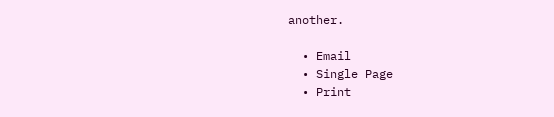another.

  • Email
  • Single Page
  • Print